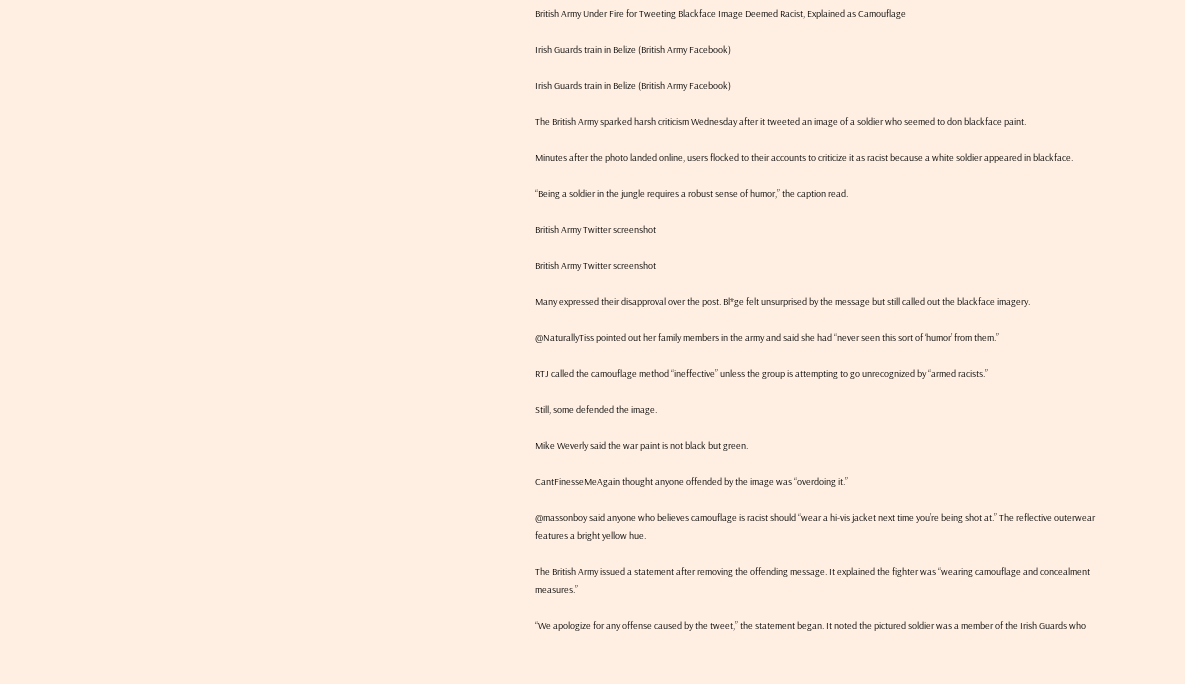British Army Under Fire for Tweeting Blackface Image Deemed Racist, Explained as Camouflage

Irish Guards train in Belize (British Army Facebook)

Irish Guards train in Belize (British Army Facebook)

The British Army sparked harsh criticism Wednesday after it tweeted an image of a soldier who seemed to don blackface paint.

Minutes after the photo landed online, users flocked to their accounts to criticize it as racist because a white soldier appeared in blackface.

“Being a soldier in the jungle requires a robust sense of humor,” the caption read.

British Army Twitter screenshot

British Army Twitter screenshot

Many expressed their disapproval over the post. Bl*ge felt unsurprised by the message but still called out the blackface imagery.

@NaturallyTiss pointed out her family members in the army and said she had “never seen this sort of ‘humor’ from them.”

RTJ called the camouflage method “ineffective” unless the group is attempting to go unrecognized by “armed racists.”

Still, some defended the image.

Mike Weverly said the war paint is not black but green.

CantFinesseMeAgain thought anyone offended by the image was “overdoing it.”

@massonboy said anyone who believes camouflage is racist should “wear a hi-vis jacket next time you’re being shot at.” The reflective outerwear features a bright yellow hue.

The British Army issued a statement after removing the offending message. It explained the fighter was “wearing camouflage and concealment measures.”

“We apologize for any offense caused by the tweet,” the statement began. It noted the pictured soldier was a member of the Irish Guards who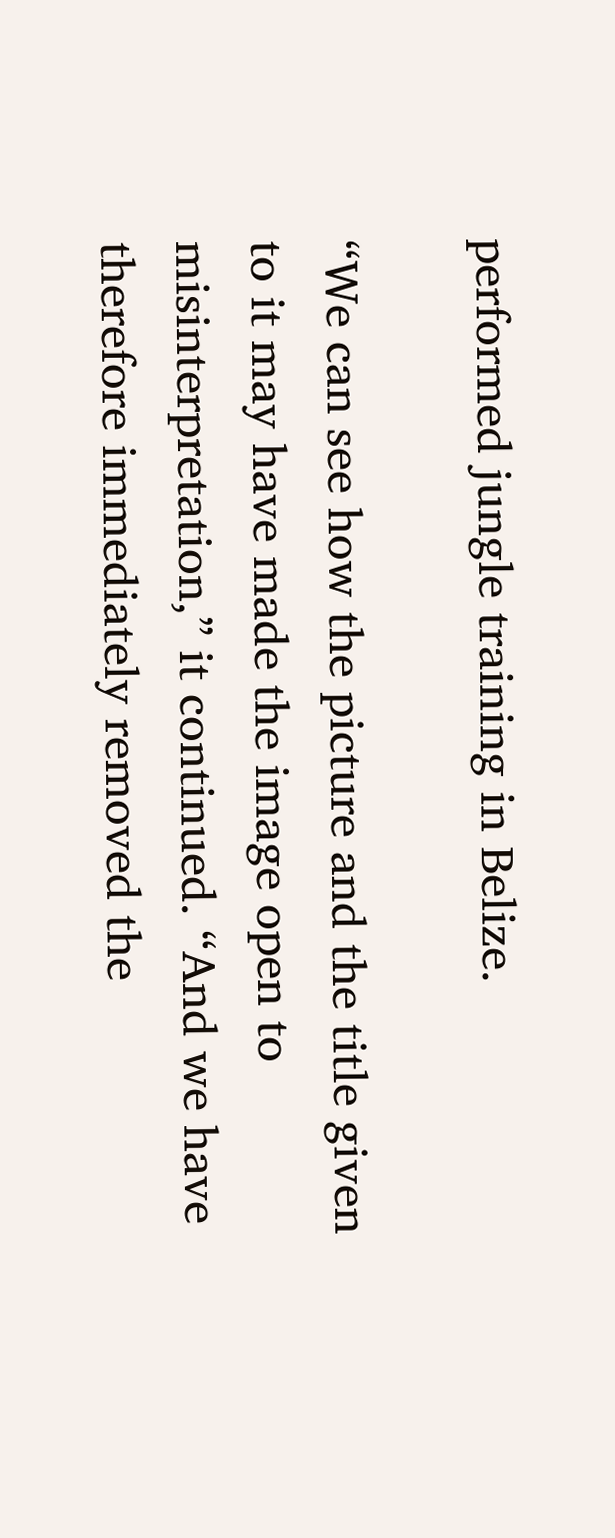performed jungle training in Belize.

“We can see how the picture and the title given to it may have made the image open to misinterpretation,” it continued. “And we have therefore immediately removed the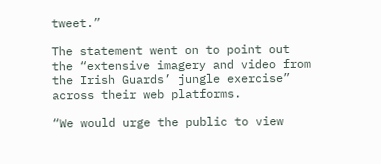tweet.”

The statement went on to point out the “extensive imagery and video from the Irish Guards’ jungle exercise” across their web platforms.

“We would urge the public to view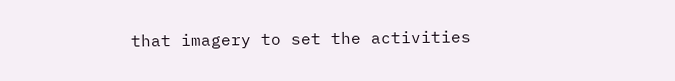that imagery to set the activities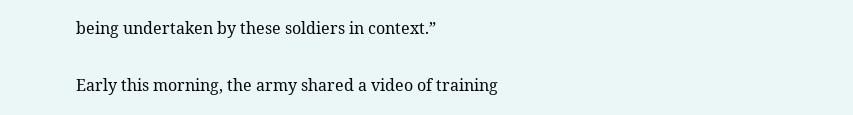being undertaken by these soldiers in context.”

Early this morning, the army shared a video of training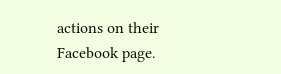actions on their Facebook page.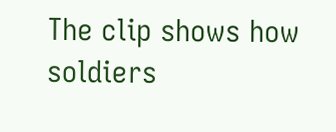The clip shows how soldiers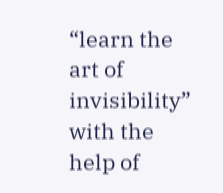“learn the art of invisibility” with the help of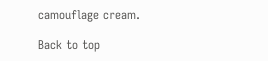camouflage cream.

Back to top